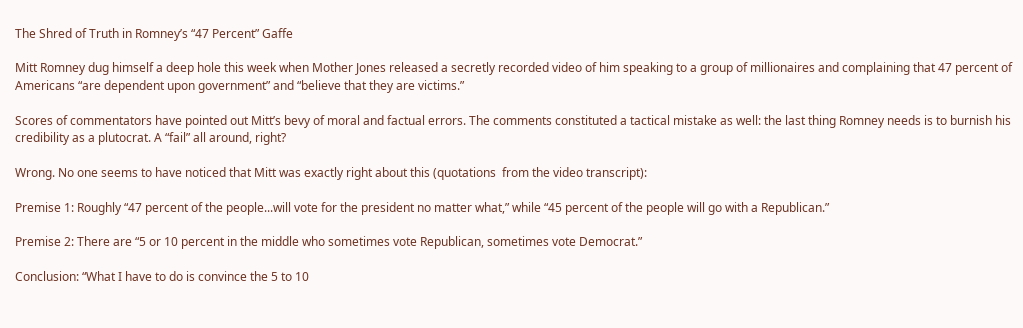The Shred of Truth in Romney’s “47 Percent” Gaffe

Mitt Romney dug himself a deep hole this week when Mother Jones released a secretly recorded video of him speaking to a group of millionaires and complaining that 47 percent of Americans “are dependent upon government” and “believe that they are victims.”

Scores of commentators have pointed out Mitt’s bevy of moral and factual errors. The comments constituted a tactical mistake as well: the last thing Romney needs is to burnish his credibility as a plutocrat. A “fail” all around, right?

Wrong. No one seems to have noticed that Mitt was exactly right about this (quotations  from the video transcript):

Premise 1: Roughly “47 percent of the people...will vote for the president no matter what,” while “45 percent of the people will go with a Republican.”

Premise 2: There are “5 or 10 percent in the middle who sometimes vote Republican, sometimes vote Democrat.”

Conclusion: “What I have to do is convince the 5 to 10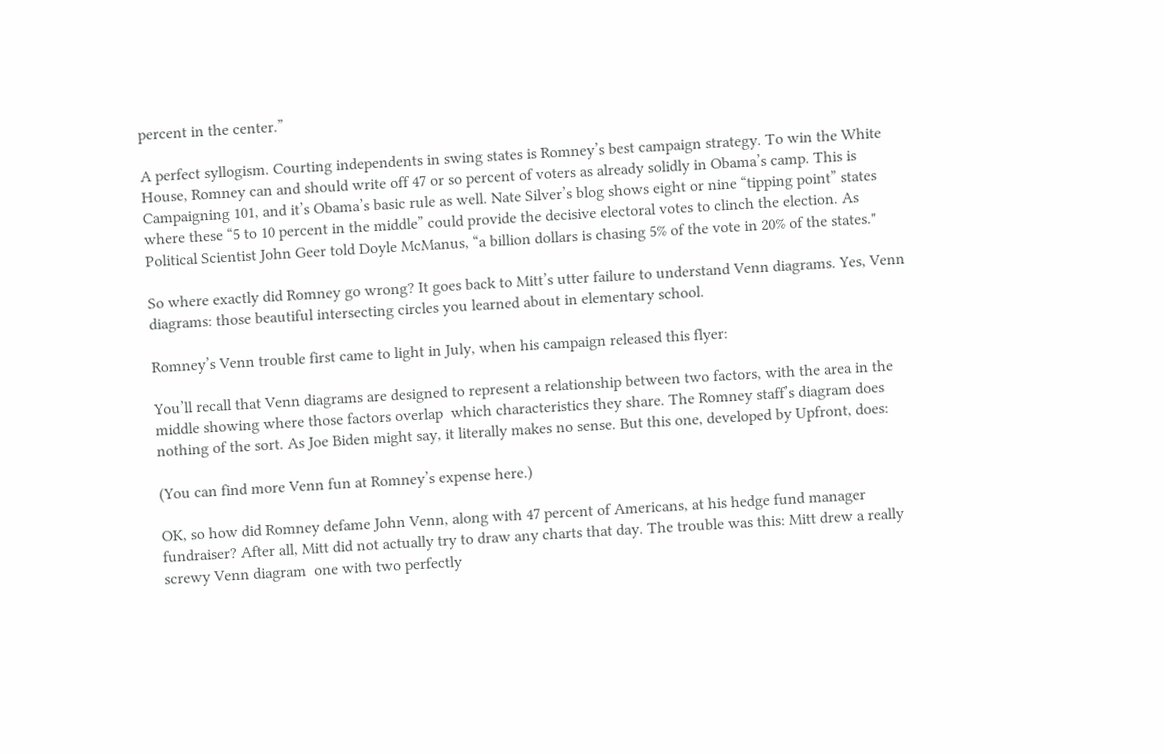percent in the center.”

A perfect syllogism. Courting independents in swing states is Romney’s best campaign strategy. To win the White House, Romney can and should write off 47 or so percent of voters as already solidly in Obama’s camp. This is Campaigning 101, and it’s Obama’s basic rule as well. Nate Silver’s blog shows eight or nine “tipping point” states where these “5 to 10 percent in the middle” could provide the decisive electoral votes to clinch the election. As Political Scientist John Geer told Doyle McManus, “a billion dollars is chasing 5% of the vote in 20% of the states."

So where exactly did Romney go wrong? It goes back to Mitt’s utter failure to understand Venn diagrams. Yes, Venn diagrams: those beautiful intersecting circles you learned about in elementary school.

Romney’s Venn trouble first came to light in July, when his campaign released this flyer:

You’ll recall that Venn diagrams are designed to represent a relationship between two factors, with the area in the middle showing where those factors overlap  which characteristics they share. The Romney staff’s diagram does nothing of the sort. As Joe Biden might say, it literally makes no sense. But this one, developed by Upfront, does:

(You can find more Venn fun at Romney’s expense here.)

OK, so how did Romney defame John Venn, along with 47 percent of Americans, at his hedge fund manager fundraiser? After all, Mitt did not actually try to draw any charts that day. The trouble was this: Mitt drew a really screwy Venn diagram  one with two perfectly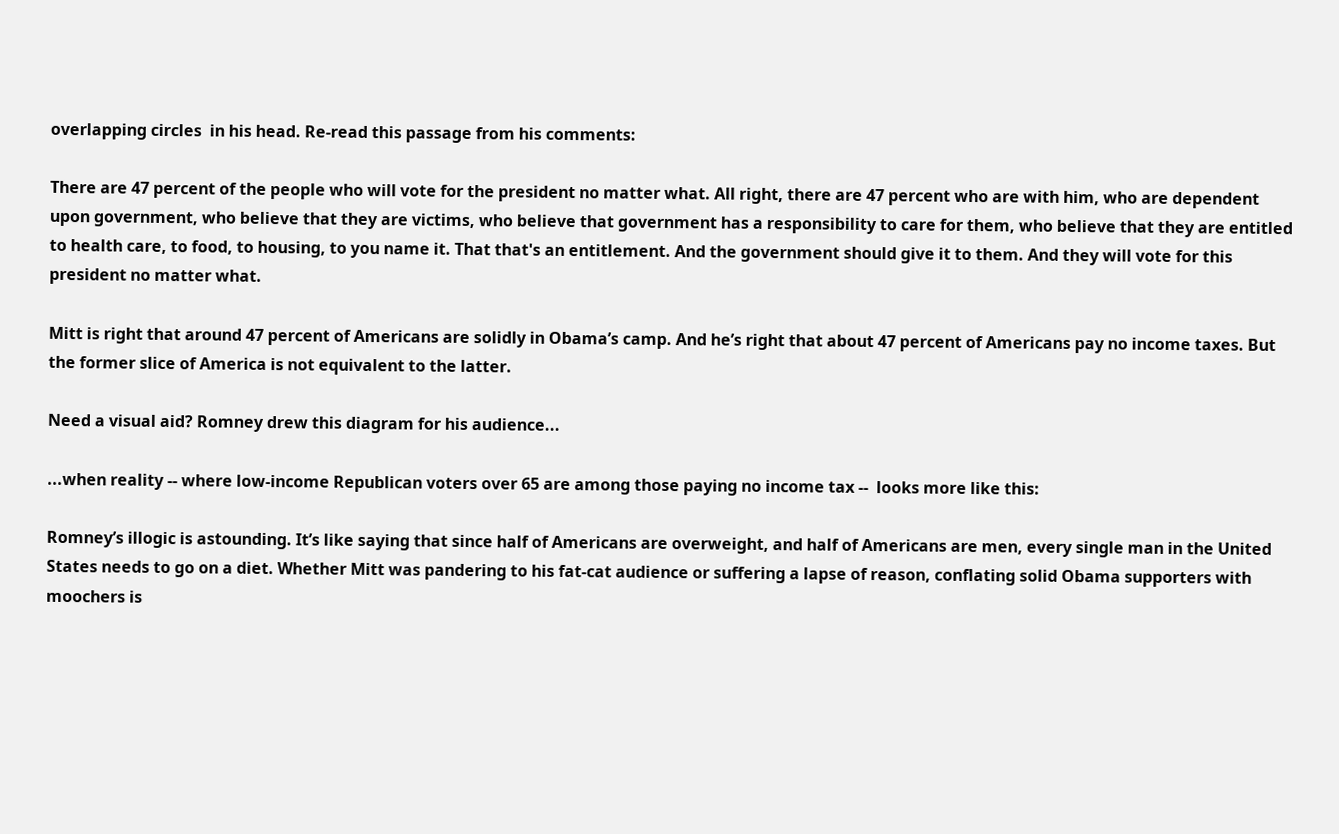overlapping circles  in his head. Re-read this passage from his comments:

There are 47 percent of the people who will vote for the president no matter what. All right, there are 47 percent who are with him, who are dependent upon government, who believe that they are victims, who believe that government has a responsibility to care for them, who believe that they are entitled to health care, to food, to housing, to you name it. That that's an entitlement. And the government should give it to them. And they will vote for this president no matter what.

Mitt is right that around 47 percent of Americans are solidly in Obama’s camp. And he’s right that about 47 percent of Americans pay no income taxes. But the former slice of America is not equivalent to the latter.

Need a visual aid? Romney drew this diagram for his audience...

...when reality -- where low-income Republican voters over 65 are among those paying no income tax --  looks more like this:

Romney’s illogic is astounding. It’s like saying that since half of Americans are overweight, and half of Americans are men, every single man in the United States needs to go on a diet. Whether Mitt was pandering to his fat-cat audience or suffering a lapse of reason, conflating solid Obama supporters with moochers is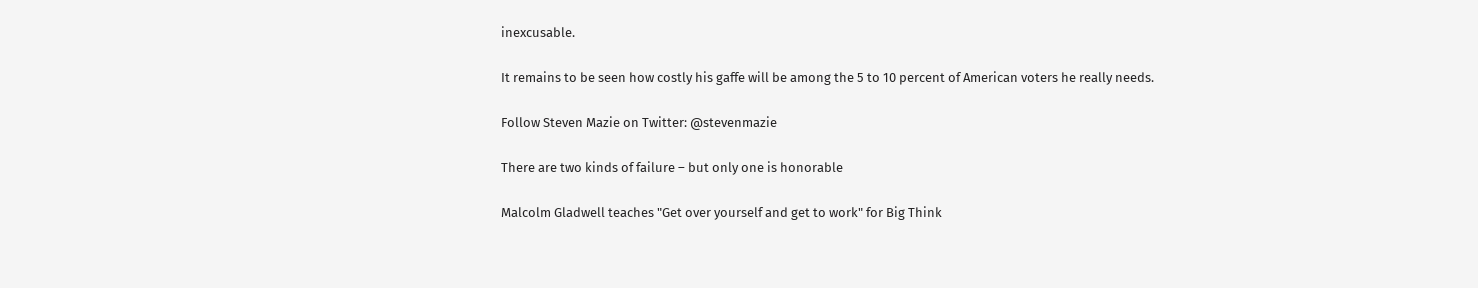inexcusable.

It remains to be seen how costly his gaffe will be among the 5 to 10 percent of American voters he really needs.

Follow Steven Mazie on Twitter: @stevenmazie

There are two kinds of failure – but only one is honorable

Malcolm Gladwell teaches "Get over yourself and get to work" for Big Think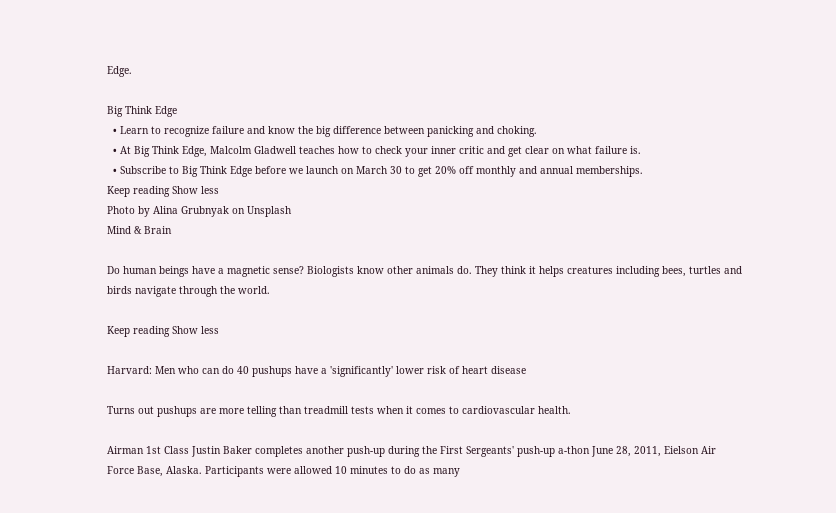Edge.

Big Think Edge
  • Learn to recognize failure and know the big difference between panicking and choking.
  • At Big Think Edge, Malcolm Gladwell teaches how to check your inner critic and get clear on what failure is.
  • Subscribe to Big Think Edge before we launch on March 30 to get 20% off monthly and annual memberships.
Keep reading Show less
Photo by Alina Grubnyak on Unsplash
Mind & Brain

Do human beings have a magnetic sense? Biologists know other animals do. They think it helps creatures including bees, turtles and birds navigate through the world.

Keep reading Show less

Harvard: Men who can do 40 pushups have a 'significantly' lower risk of heart disease

Turns out pushups are more telling than treadmill tests when it comes to cardiovascular health.

Airman 1st Class Justin Baker completes another push-up during the First Sergeants' push-up a-thon June 28, 2011, Eielson Air Force Base, Alaska. Participants were allowed 10 minutes to do as many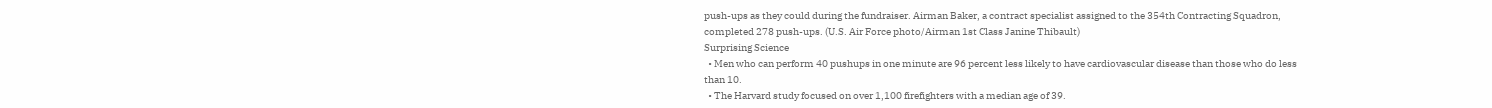push-ups as they could during the fundraiser. Airman Baker, a contract specialist assigned to the 354th Contracting Squadron, completed 278 push-ups. (U.S. Air Force photo/Airman 1st Class Janine Thibault)
Surprising Science
  • Men who can perform 40 pushups in one minute are 96 percent less likely to have cardiovascular disease than those who do less than 10.
  • The Harvard study focused on over 1,100 firefighters with a median age of 39.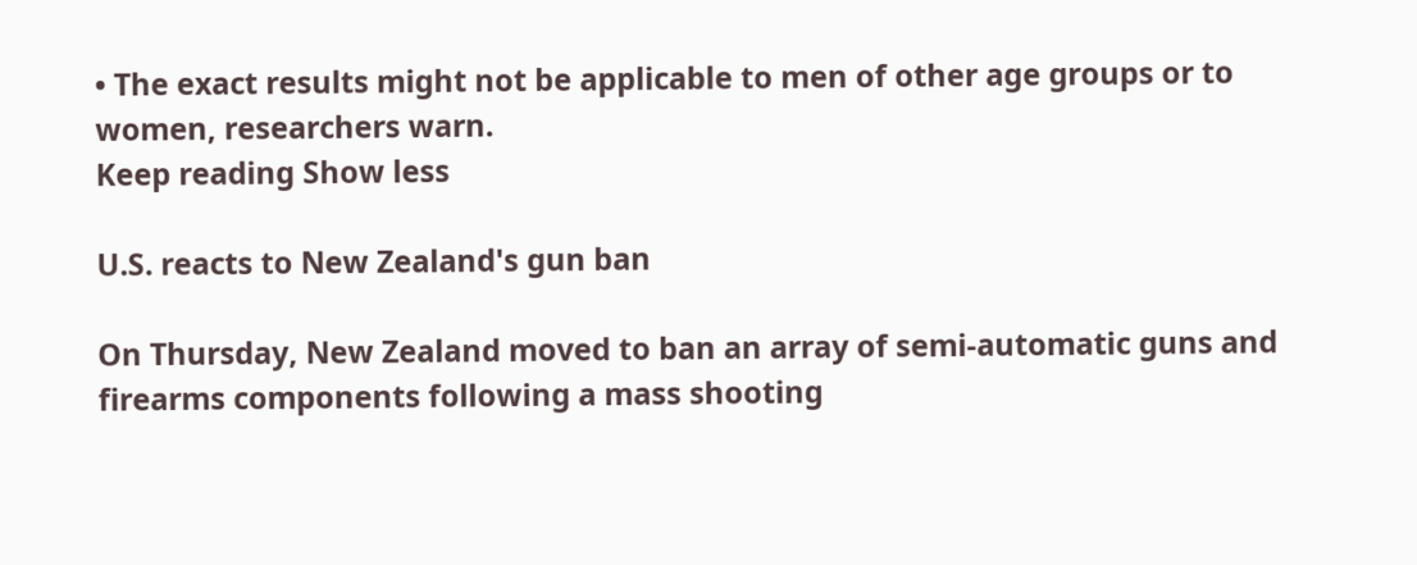• The exact results might not be applicable to men of other age groups or to women, researchers warn.
Keep reading Show less

U.S. reacts to New Zealand's gun ban

On Thursday, New Zealand moved to ban an array of semi-automatic guns and firearms components following a mass shooting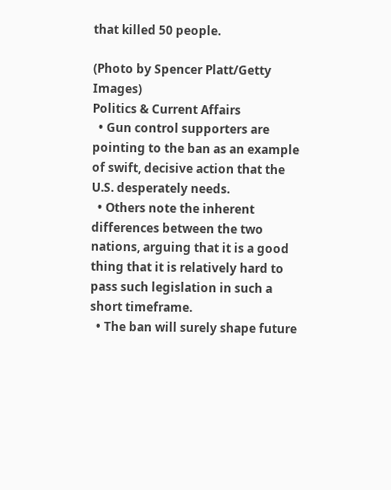that killed 50 people.

(Photo by Spencer Platt/Getty Images)
Politics & Current Affairs
  • Gun control supporters are pointing to the ban as an example of swift, decisive action that the U.S. desperately needs.
  • Others note the inherent differences between the two nations, arguing that it is a good thing that it is relatively hard to pass such legislation in such a short timeframe.
  • The ban will surely shape future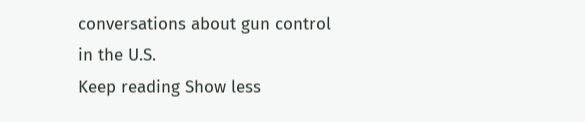conversations about gun control in the U.S.
Keep reading Show less